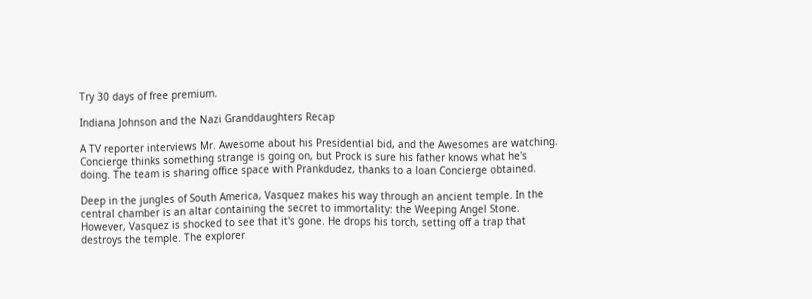Try 30 days of free premium.

Indiana Johnson and the Nazi Granddaughters Recap

A TV reporter interviews Mr. Awesome about his Presidential bid, and the Awesomes are watching. Concierge thinks something strange is going on, but Prock is sure his father knows what he's doing. The team is sharing office space with Prankdudez, thanks to a loan Concierge obtained.

Deep in the jungles of South America, Vasquez makes his way through an ancient temple. In the central chamber is an altar containing the secret to immortality: the Weeping Angel Stone. However, Vasquez is shocked to see that it's gone. He drops his torch, setting off a trap that destroys the temple. The explorer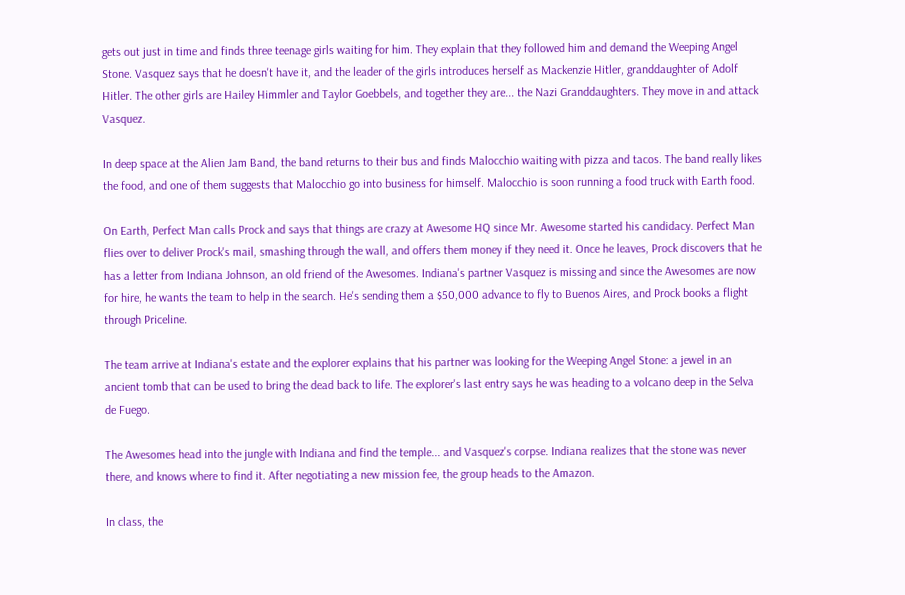gets out just in time and finds three teenage girls waiting for him. They explain that they followed him and demand the Weeping Angel Stone. Vasquez says that he doesn't have it, and the leader of the girls introduces herself as Mackenzie Hitler, granddaughter of Adolf Hitler. The other girls are Hailey Himmler and Taylor Goebbels, and together they are... the Nazi Granddaughters. They move in and attack Vasquez.

In deep space at the Alien Jam Band, the band returns to their bus and finds Malocchio waiting with pizza and tacos. The band really likes the food, and one of them suggests that Malocchio go into business for himself. Malocchio is soon running a food truck with Earth food.

On Earth, Perfect Man calls Prock and says that things are crazy at Awesome HQ since Mr. Awesome started his candidacy. Perfect Man flies over to deliver Prock's mail, smashing through the wall, and offers them money if they need it. Once he leaves, Prock discovers that he has a letter from Indiana Johnson, an old friend of the Awesomes. Indiana's partner Vasquez is missing and since the Awesomes are now for hire, he wants the team to help in the search. He's sending them a $50,000 advance to fly to Buenos Aires, and Prock books a flight through Priceline.

The team arrive at Indiana's estate and the explorer explains that his partner was looking for the Weeping Angel Stone: a jewel in an ancient tomb that can be used to bring the dead back to life. The explorer's last entry says he was heading to a volcano deep in the Selva de Fuego.

The Awesomes head into the jungle with Indiana and find the temple... and Vasquez's corpse. Indiana realizes that the stone was never there, and knows where to find it. After negotiating a new mission fee, the group heads to the Amazon.

In class, the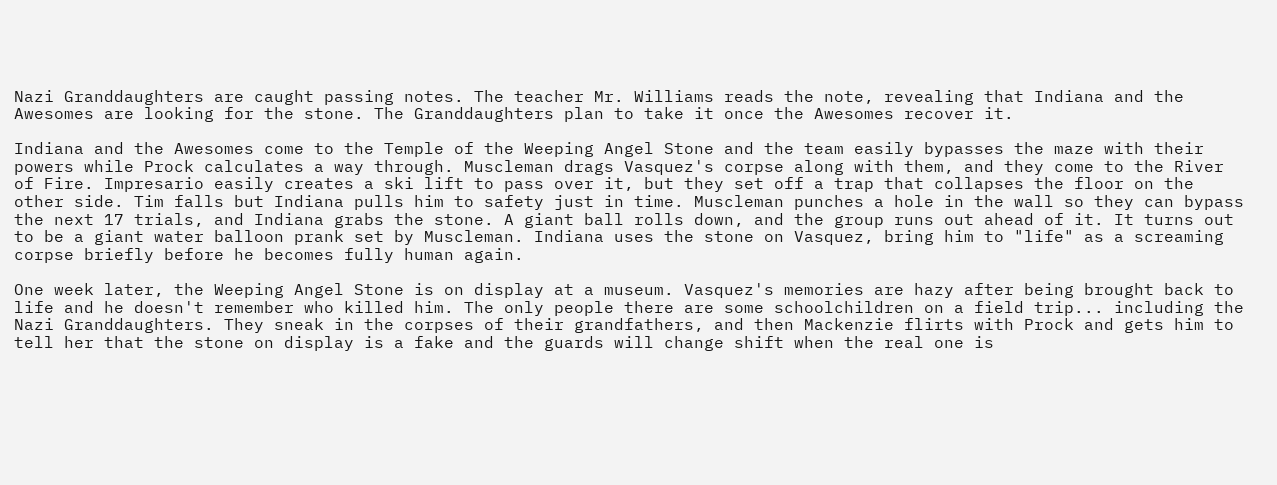Nazi Granddaughters are caught passing notes. The teacher Mr. Williams reads the note, revealing that Indiana and the Awesomes are looking for the stone. The Granddaughters plan to take it once the Awesomes recover it.

Indiana and the Awesomes come to the Temple of the Weeping Angel Stone and the team easily bypasses the maze with their powers while Prock calculates a way through. Muscleman drags Vasquez's corpse along with them, and they come to the River of Fire. Impresario easily creates a ski lift to pass over it, but they set off a trap that collapses the floor on the other side. Tim falls but Indiana pulls him to safety just in time. Muscleman punches a hole in the wall so they can bypass the next 17 trials, and Indiana grabs the stone. A giant ball rolls down, and the group runs out ahead of it. It turns out to be a giant water balloon prank set by Muscleman. Indiana uses the stone on Vasquez, bring him to "life" as a screaming corpse briefly before he becomes fully human again.

One week later, the Weeping Angel Stone is on display at a museum. Vasquez's memories are hazy after being brought back to life and he doesn't remember who killed him. The only people there are some schoolchildren on a field trip... including the Nazi Granddaughters. They sneak in the corpses of their grandfathers, and then Mackenzie flirts with Prock and gets him to tell her that the stone on display is a fake and the guards will change shift when the real one is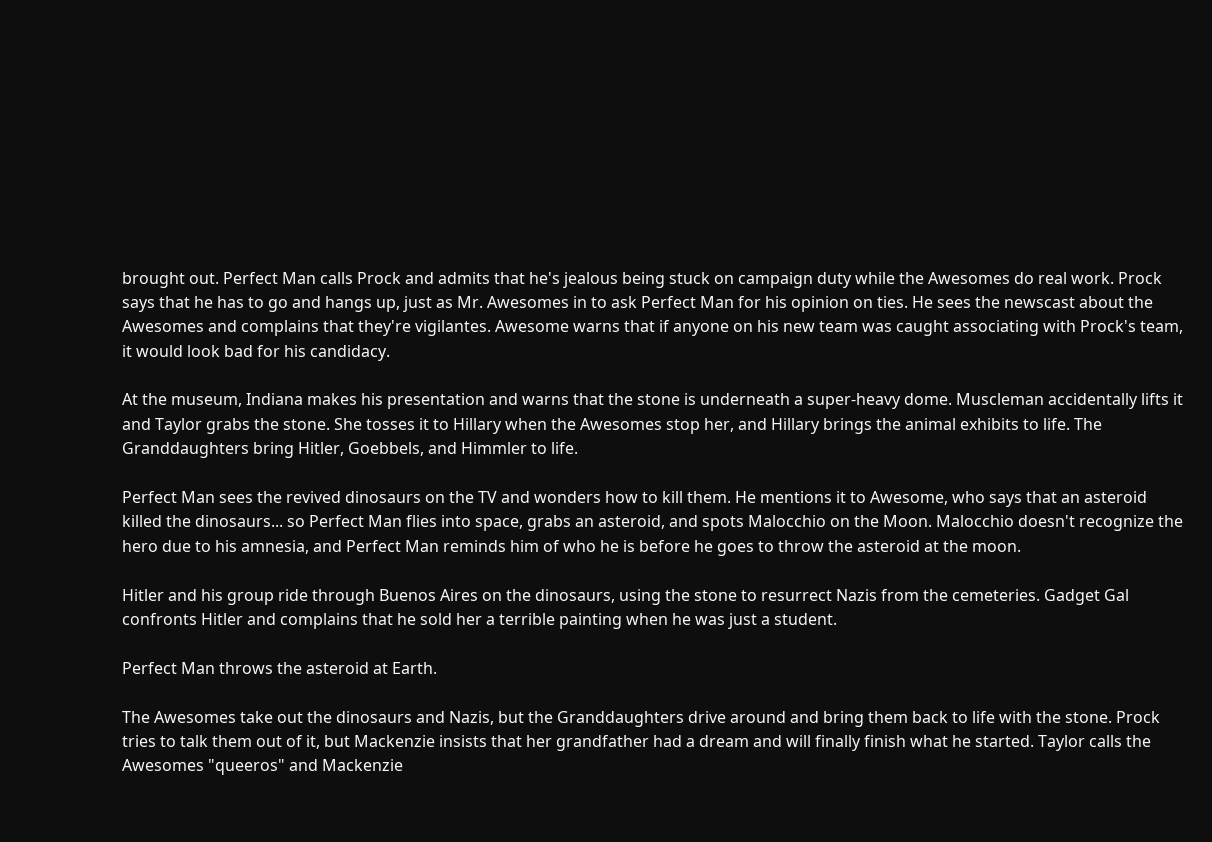brought out. Perfect Man calls Prock and admits that he's jealous being stuck on campaign duty while the Awesomes do real work. Prock says that he has to go and hangs up, just as Mr. Awesomes in to ask Perfect Man for his opinion on ties. He sees the newscast about the Awesomes and complains that they're vigilantes. Awesome warns that if anyone on his new team was caught associating with Prock's team, it would look bad for his candidacy.

At the museum, Indiana makes his presentation and warns that the stone is underneath a super-heavy dome. Muscleman accidentally lifts it and Taylor grabs the stone. She tosses it to Hillary when the Awesomes stop her, and Hillary brings the animal exhibits to life. The Granddaughters bring Hitler, Goebbels, and Himmler to life.

Perfect Man sees the revived dinosaurs on the TV and wonders how to kill them. He mentions it to Awesome, who says that an asteroid killed the dinosaurs... so Perfect Man flies into space, grabs an asteroid, and spots Malocchio on the Moon. Malocchio doesn't recognize the hero due to his amnesia, and Perfect Man reminds him of who he is before he goes to throw the asteroid at the moon.

Hitler and his group ride through Buenos Aires on the dinosaurs, using the stone to resurrect Nazis from the cemeteries. Gadget Gal confronts Hitler and complains that he sold her a terrible painting when he was just a student.

Perfect Man throws the asteroid at Earth.

The Awesomes take out the dinosaurs and Nazis, but the Granddaughters drive around and bring them back to life with the stone. Prock tries to talk them out of it, but Mackenzie insists that her grandfather had a dream and will finally finish what he started. Taylor calls the Awesomes "queeros" and Mackenzie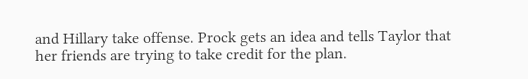and Hillary take offense. Prock gets an idea and tells Taylor that her friends are trying to take credit for the plan.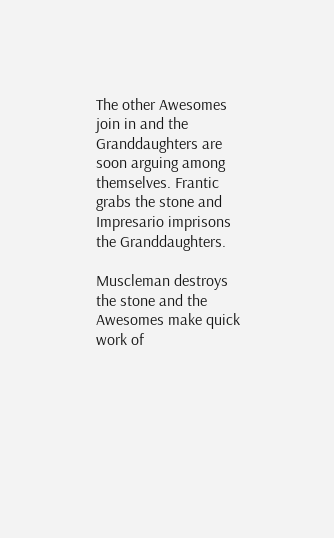The other Awesomes join in and the Granddaughters are soon arguing among themselves. Frantic grabs the stone and Impresario imprisons the Granddaughters.

Muscleman destroys the stone and the Awesomes make quick work of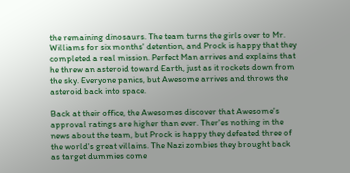the remaining dinosaurs. The team turns the girls over to Mr. Williams for six months' detention, and Prock is happy that they completed a real mission. Perfect Man arrives and explains that he threw an asteroid toward Earth, just as it rockets down from the sky. Everyone panics, but Awesome arrives and throws the asteroid back into space.

Back at their office, the Awesomes discover that Awesome's approval ratings are higher than ever. Ther'es nothing in the news about the team, but Prock is happy they defeated three of the world's great villains. The Nazi zombies they brought back as target dummies come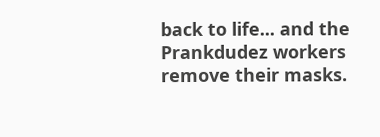back to life... and the Prankdudez workers remove their masks.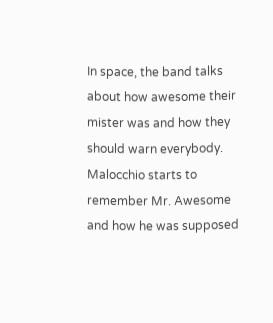In space, the band talks about how awesome their mister was and how they should warn everybody. Malocchio starts to remember Mr. Awesome and how he was supposed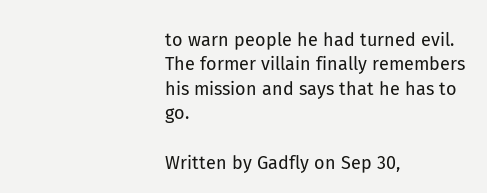to warn people he had turned evil. The former villain finally remembers his mission and says that he has to go.

Written by Gadfly on Sep 30,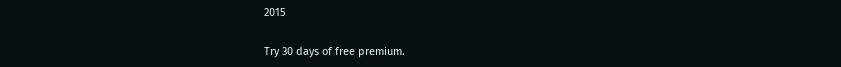2015

Try 30 days of free premium.